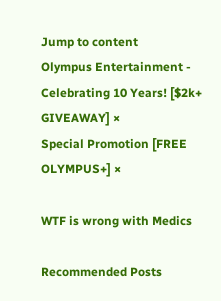Jump to content
Olympus Entertainment - Celebrating 10 Years! [$2k+ GIVEAWAY] ×
Special Promotion [FREE OLYMPUS+] ×

WTF is wrong with Medics

Recommended Posts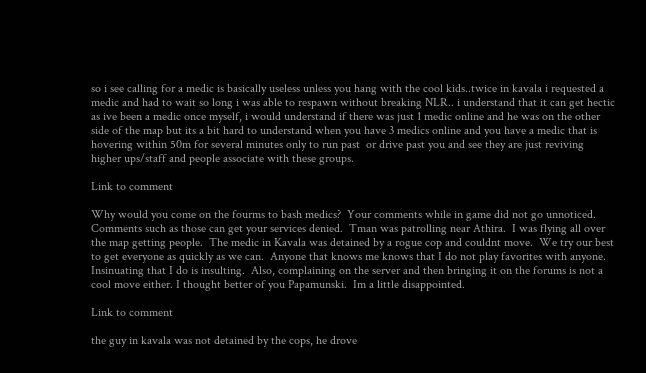so i see calling for a medic is basically useless unless you hang with the cool kids..twice in kavala i requested a medic and had to wait so long i was able to respawn without breaking NLR.. i understand that it can get hectic as ive been a medic once myself, i would understand if there was just 1 medic online and he was on the other side of the map but its a bit hard to understand when you have 3 medics online and you have a medic that is hovering within 50m for several minutes only to run past  or drive past you and see they are just reviving higher ups/staff and people associate with these groups.

Link to comment

Why would you come on the fourms to bash medics?  Your comments while in game did not go unnoticed.  Comments such as those can get your services denied.  Tman was patrolling near Athira.  I was flying all over the map getting people.  The medic in Kavala was detained by a rogue cop and couldnt move.  We try our best to get everyone as quickly as we can.  Anyone that knows me knows that I do not play favorites with anyone. Insinuating that I do is insulting.  Also, complaining on the server and then bringing it on the forums is not a cool move either. I thought better of you Papamunski.  Im a little disappointed.

Link to comment

the guy in kavala was not detained by the cops, he drove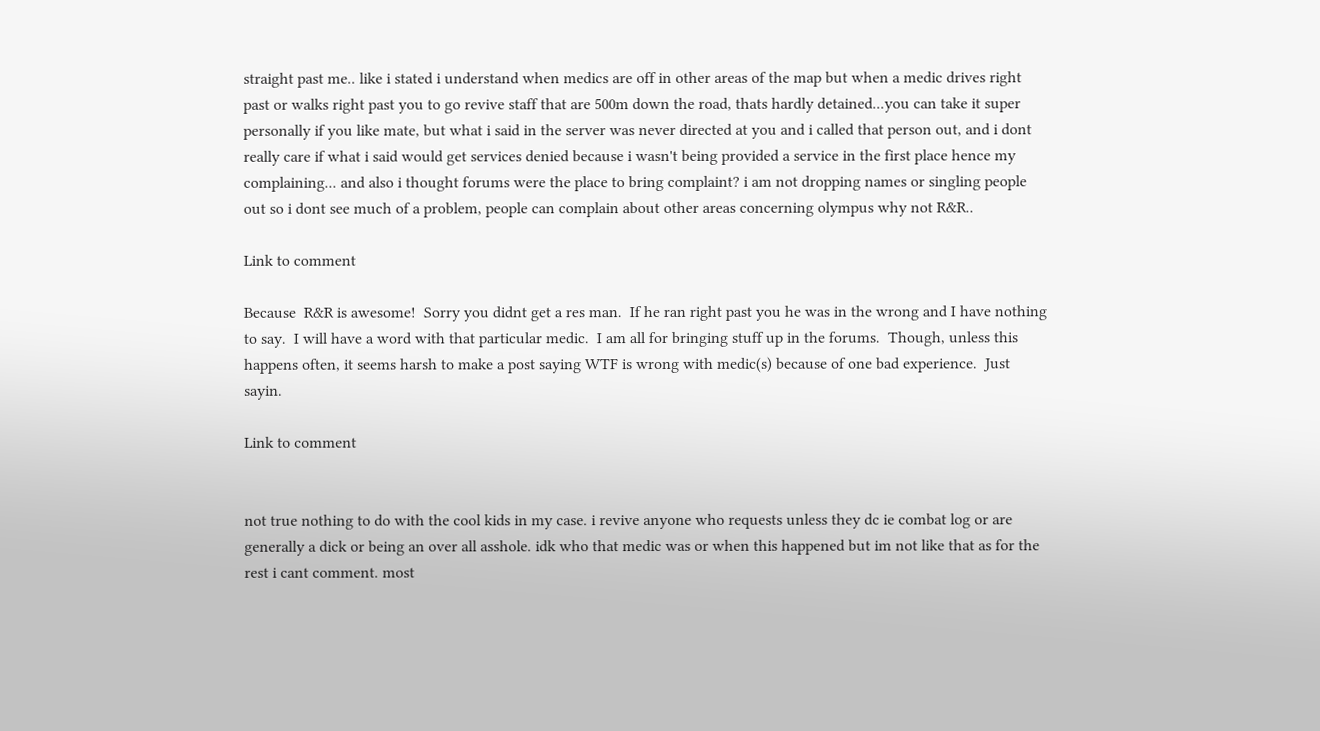straight past me.. like i stated i understand when medics are off in other areas of the map but when a medic drives right past or walks right past you to go revive staff that are 500m down the road, thats hardly detained...you can take it super personally if you like mate, but what i said in the server was never directed at you and i called that person out, and i dont really care if what i said would get services denied because i wasn't being provided a service in the first place hence my complaining... and also i thought forums were the place to bring complaint? i am not dropping names or singling people out so i dont see much of a problem, people can complain about other areas concerning olympus why not R&R..

Link to comment

Because  R&R is awesome!  Sorry you didnt get a res man.  If he ran right past you he was in the wrong and I have nothing to say.  I will have a word with that particular medic.  I am all for bringing stuff up in the forums.  Though, unless this happens often, it seems harsh to make a post saying WTF is wrong with medic(s) because of one bad experience.  Just sayin.

Link to comment


not true nothing to do with the cool kids in my case. i revive anyone who requests unless they dc ie combat log or are generally a dick or being an over all asshole. idk who that medic was or when this happened but im not like that as for the rest i cant comment. most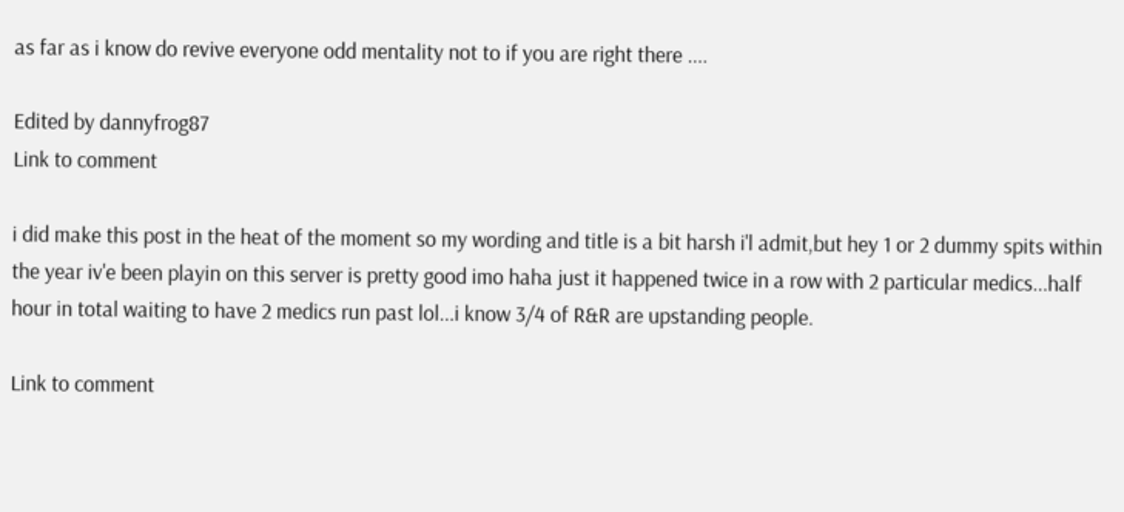as far as i know do revive everyone odd mentality not to if you are right there ....

Edited by dannyfrog87
Link to comment

i did make this post in the heat of the moment so my wording and title is a bit harsh i'l admit,but hey 1 or 2 dummy spits within the year iv'e been playin on this server is pretty good imo haha just it happened twice in a row with 2 particular medics...half hour in total waiting to have 2 medics run past lol...i know 3/4 of R&R are upstanding people.

Link to comment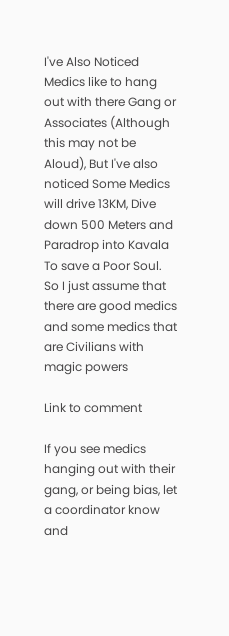I've Also Noticed Medics like to hang out with there Gang or Associates (Although this may not be Aloud), But I've also noticed Some Medics will drive 13KM, Dive down 500 Meters and Paradrop into Kavala To save a Poor Soul. So I just assume that there are good medics and some medics that are Civilians with magic powers

Link to comment

If you see medics hanging out with their gang, or being bias, let a coordinator know and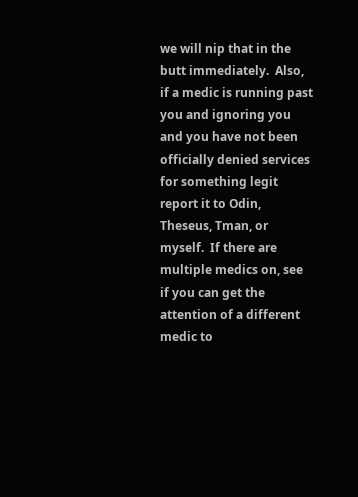we will nip that in the butt immediately.  Also, if a medic is running past you and ignoring you and you have not been officially denied services for something legit report it to Odin, Theseus, Tman, or myself.  If there are multiple medics on, see if you can get the attention of a different medic to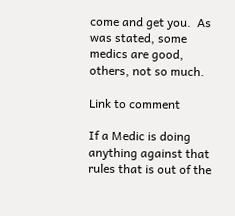come and get you.  As was stated, some medics are good, others, not so much.

Link to comment

If a Medic is doing anything against that rules that is out of the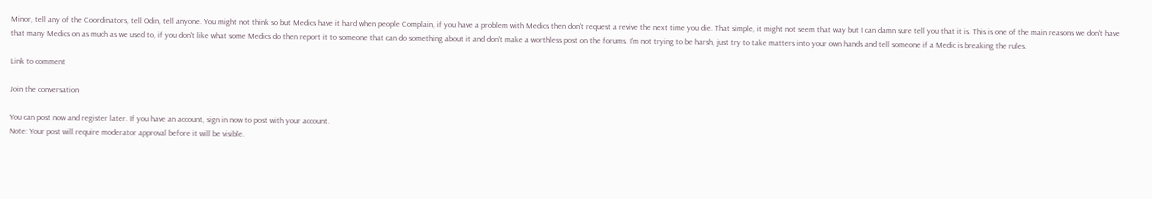Minor, tell any of the Coordinators, tell Odin, tell anyone. You might not think so but Medics have it hard when people Complain, if you have a problem with Medics then don't request a revive the next time you die. That simple, it might not seem that way but I can damn sure tell you that it is. This is one of the main reasons we don't have that many Medics on as much as we used to, if you don't like what some Medics do then report it to someone that can do something about it and don't make a worthless post on the forums. I'm not trying to be harsh, just try to take matters into your own hands and tell someone if a Medic is breaking the rules.

Link to comment

Join the conversation

You can post now and register later. If you have an account, sign in now to post with your account.
Note: Your post will require moderator approval before it will be visible.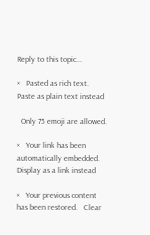Reply to this topic...

×   Pasted as rich text.   Paste as plain text instead

  Only 75 emoji are allowed.

×   Your link has been automatically embedded.   Display as a link instead

×   Your previous content has been restored.   Clear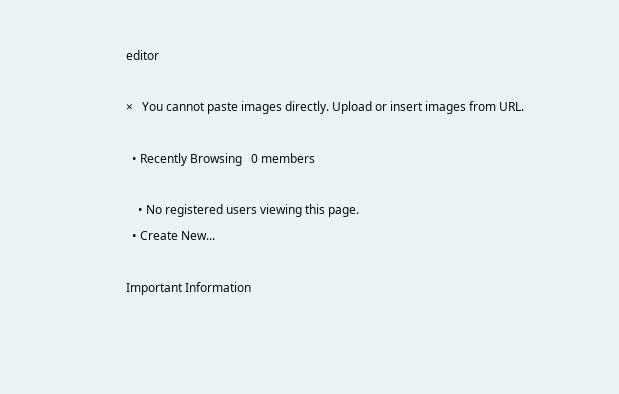editor

×   You cannot paste images directly. Upload or insert images from URL.

  • Recently Browsing   0 members

    • No registered users viewing this page.
  • Create New...

Important Information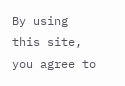By using this site, you agree to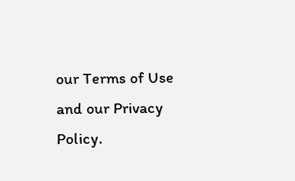our Terms of Use and our Privacy Policy.